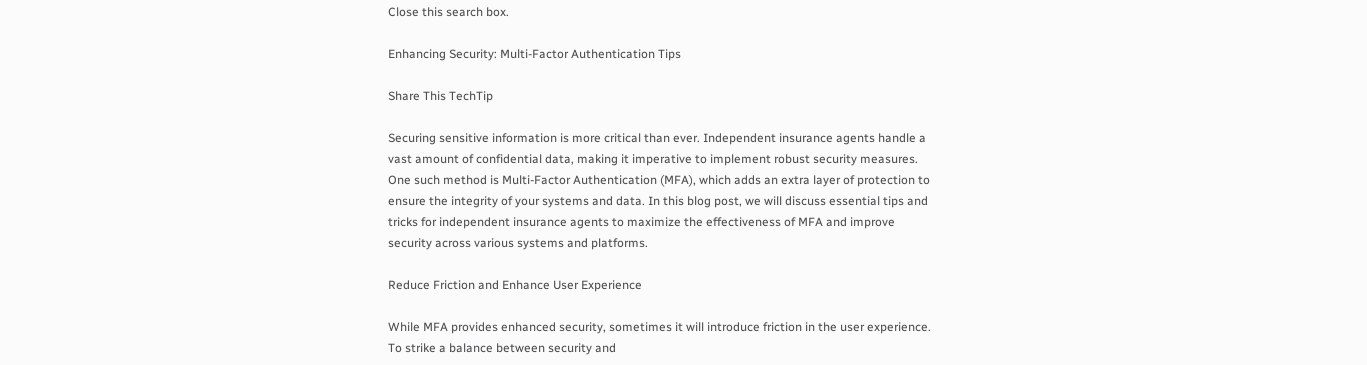Close this search box.

Enhancing Security: Multi-Factor Authentication Tips

Share This TechTip

Securing sensitive information is more critical than ever. Independent insurance agents handle a vast amount of confidential data, making it imperative to implement robust security measures. One such method is Multi-Factor Authentication (MFA), which adds an extra layer of protection to ensure the integrity of your systems and data. In this blog post, we will discuss essential tips and tricks for independent insurance agents to maximize the effectiveness of MFA and improve security across various systems and platforms.

Reduce Friction and Enhance User Experience

While MFA provides enhanced security, sometimes it will introduce friction in the user experience. To strike a balance between security and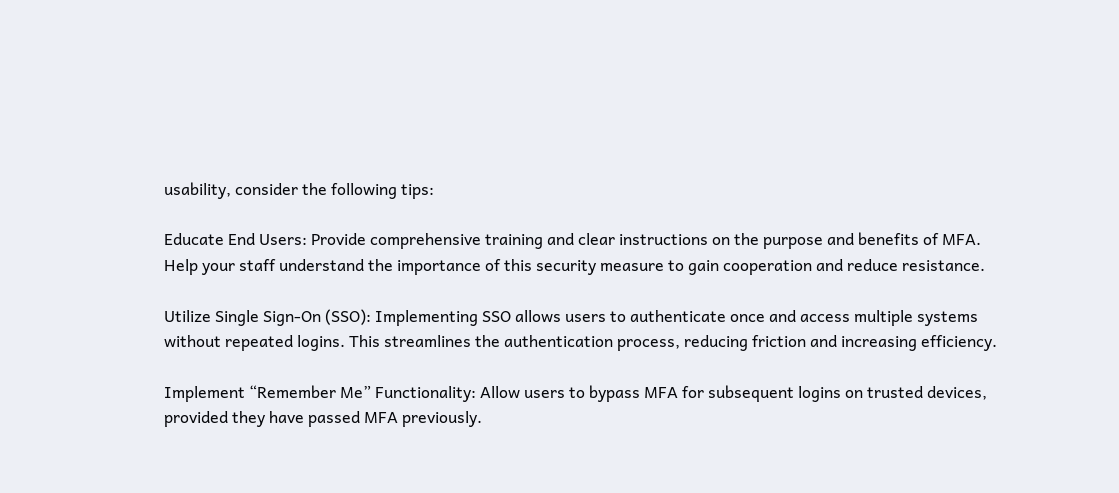usability, consider the following tips:

Educate End Users: Provide comprehensive training and clear instructions on the purpose and benefits of MFA. Help your staff understand the importance of this security measure to gain cooperation and reduce resistance.

Utilize Single Sign-On (SSO): Implementing SSO allows users to authenticate once and access multiple systems without repeated logins. This streamlines the authentication process, reducing friction and increasing efficiency.

Implement “Remember Me” Functionality: Allow users to bypass MFA for subsequent logins on trusted devices, provided they have passed MFA previously.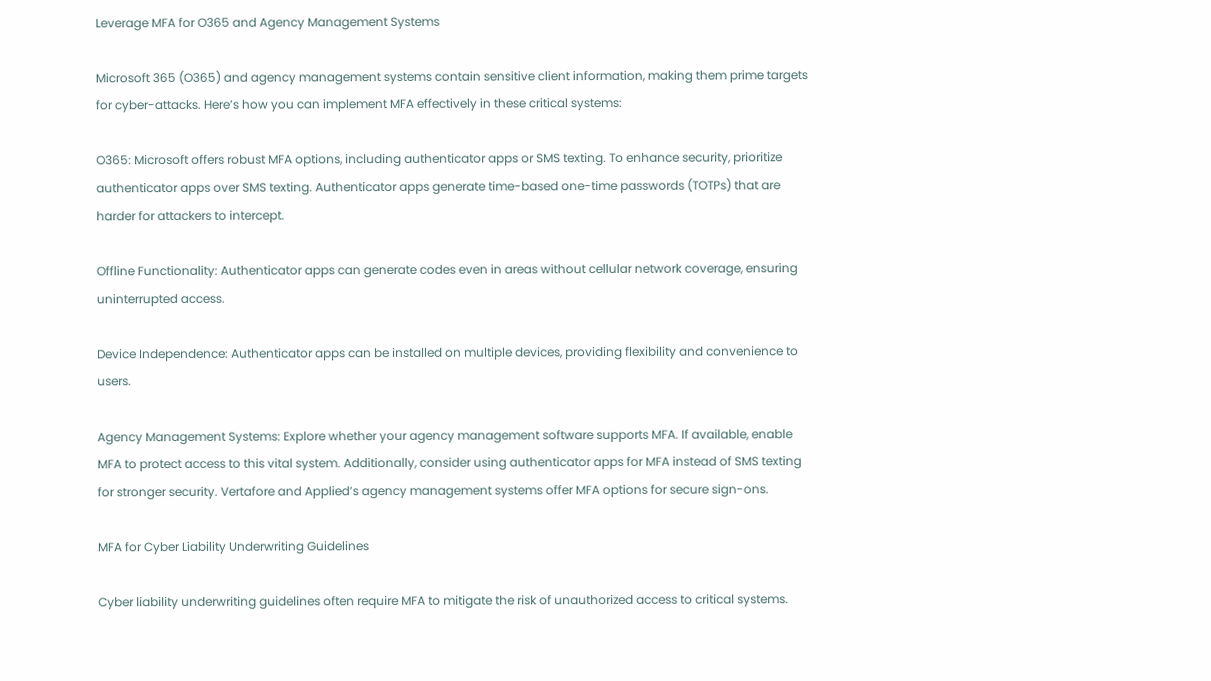Leverage MFA for O365 and Agency Management Systems

Microsoft 365 (O365) and agency management systems contain sensitive client information, making them prime targets for cyber-attacks. Here’s how you can implement MFA effectively in these critical systems:

O365: Microsoft offers robust MFA options, including authenticator apps or SMS texting. To enhance security, prioritize authenticator apps over SMS texting. Authenticator apps generate time-based one-time passwords (TOTPs) that are harder for attackers to intercept.

Offline Functionality: Authenticator apps can generate codes even in areas without cellular network coverage, ensuring uninterrupted access.

Device Independence: Authenticator apps can be installed on multiple devices, providing flexibility and convenience to users.

Agency Management Systems: Explore whether your agency management software supports MFA. If available, enable MFA to protect access to this vital system. Additionally, consider using authenticator apps for MFA instead of SMS texting for stronger security. Vertafore and Applied’s agency management systems offer MFA options for secure sign-ons.

MFA for Cyber Liability Underwriting Guidelines

Cyber liability underwriting guidelines often require MFA to mitigate the risk of unauthorized access to critical systems.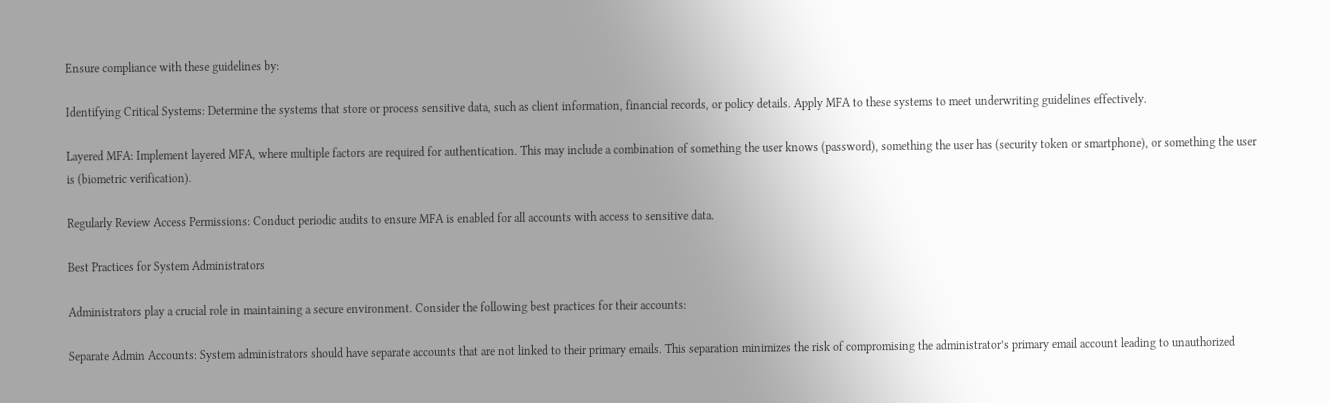Ensure compliance with these guidelines by:

Identifying Critical Systems: Determine the systems that store or process sensitive data, such as client information, financial records, or policy details. Apply MFA to these systems to meet underwriting guidelines effectively.

Layered MFA: Implement layered MFA, where multiple factors are required for authentication. This may include a combination of something the user knows (password), something the user has (security token or smartphone), or something the user is (biometric verification).

Regularly Review Access Permissions: Conduct periodic audits to ensure MFA is enabled for all accounts with access to sensitive data.

Best Practices for System Administrators

Administrators play a crucial role in maintaining a secure environment. Consider the following best practices for their accounts:

Separate Admin Accounts: System administrators should have separate accounts that are not linked to their primary emails. This separation minimizes the risk of compromising the administrator’s primary email account leading to unauthorized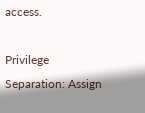access.

Privilege Separation: Assign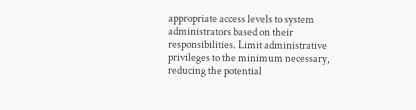appropriate access levels to system administrators based on their responsibilities. Limit administrative privileges to the minimum necessary, reducing the potential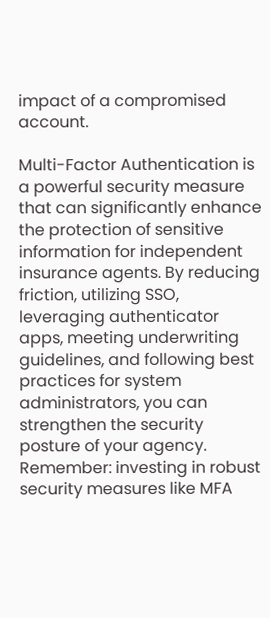impact of a compromised account.

Multi-Factor Authentication is a powerful security measure that can significantly enhance the protection of sensitive information for independent insurance agents. By reducing friction, utilizing SSO, leveraging authenticator apps, meeting underwriting guidelines, and following best practices for system administrators, you can strengthen the security posture of your agency. Remember: investing in robust security measures like MFA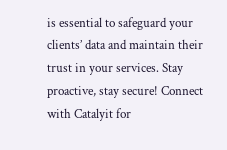is essential to safeguard your clients’ data and maintain their trust in your services. Stay proactive, stay secure! Connect with Catalyit for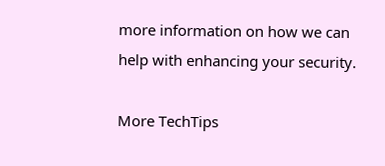more information on how we can help with enhancing your security.

More TechTips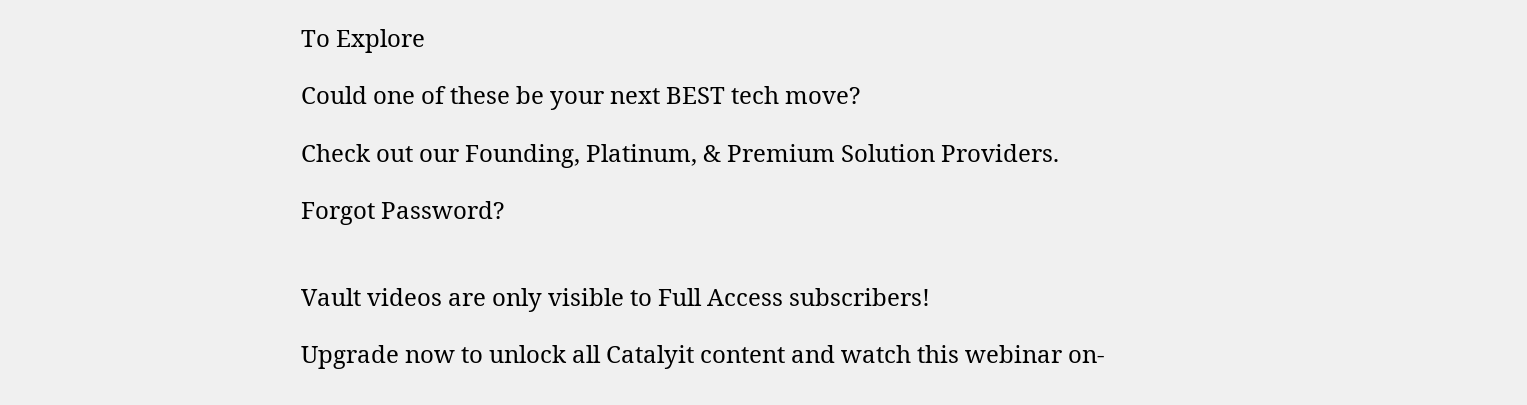To Explore

Could one of these be your next BEST tech move?

Check out our Founding, Platinum, & Premium Solution Providers.

Forgot Password?


Vault videos are only visible to Full Access subscribers!

Upgrade now to unlock all Catalyit content and watch this webinar on-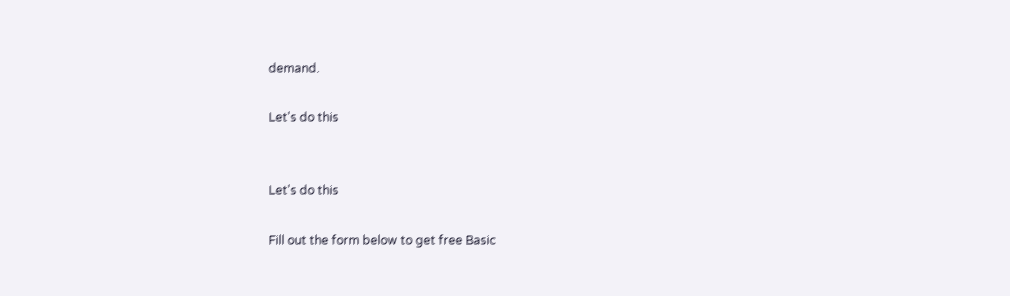demand.

Let's do this


Let's do this

Fill out the form below to get free Basic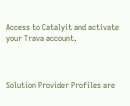Access to Catalyit and activate your Trava account.



Solution Provider Profiles are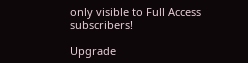only visible to Full Access subscribers!

Upgrade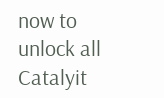now to unlock all Catalyit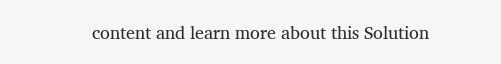content and learn more about this Solution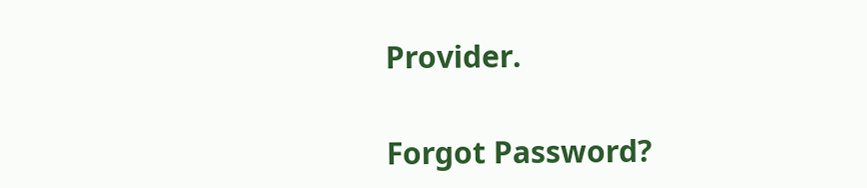Provider.

Forgot Password?